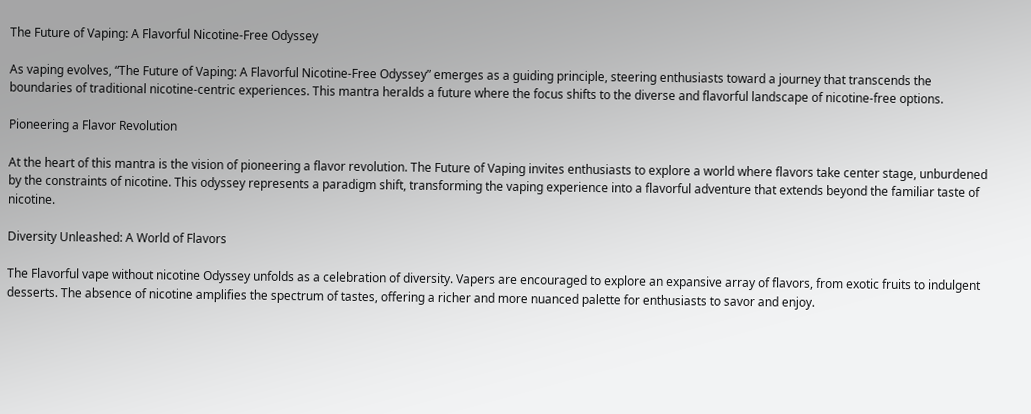The Future of Vaping: A Flavorful Nicotine-Free Odyssey

As vaping evolves, “The Future of Vaping: A Flavorful Nicotine-Free Odyssey” emerges as a guiding principle, steering enthusiasts toward a journey that transcends the boundaries of traditional nicotine-centric experiences. This mantra heralds a future where the focus shifts to the diverse and flavorful landscape of nicotine-free options.

Pioneering a Flavor Revolution

At the heart of this mantra is the vision of pioneering a flavor revolution. The Future of Vaping invites enthusiasts to explore a world where flavors take center stage, unburdened by the constraints of nicotine. This odyssey represents a paradigm shift, transforming the vaping experience into a flavorful adventure that extends beyond the familiar taste of nicotine.

Diversity Unleashed: A World of Flavors

The Flavorful vape without nicotine Odyssey unfolds as a celebration of diversity. Vapers are encouraged to explore an expansive array of flavors, from exotic fruits to indulgent desserts. The absence of nicotine amplifies the spectrum of tastes, offering a richer and more nuanced palette for enthusiasts to savor and enjoy.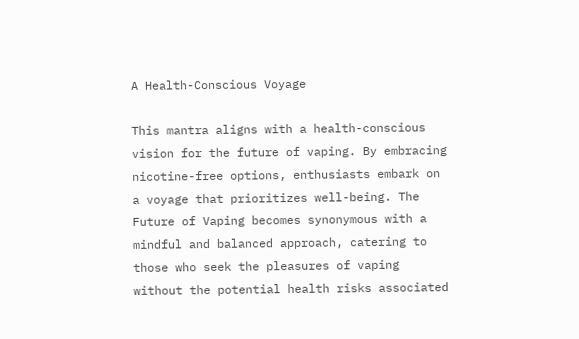A Health-Conscious Voyage

This mantra aligns with a health-conscious vision for the future of vaping. By embracing nicotine-free options, enthusiasts embark on a voyage that prioritizes well-being. The Future of Vaping becomes synonymous with a mindful and balanced approach, catering to those who seek the pleasures of vaping without the potential health risks associated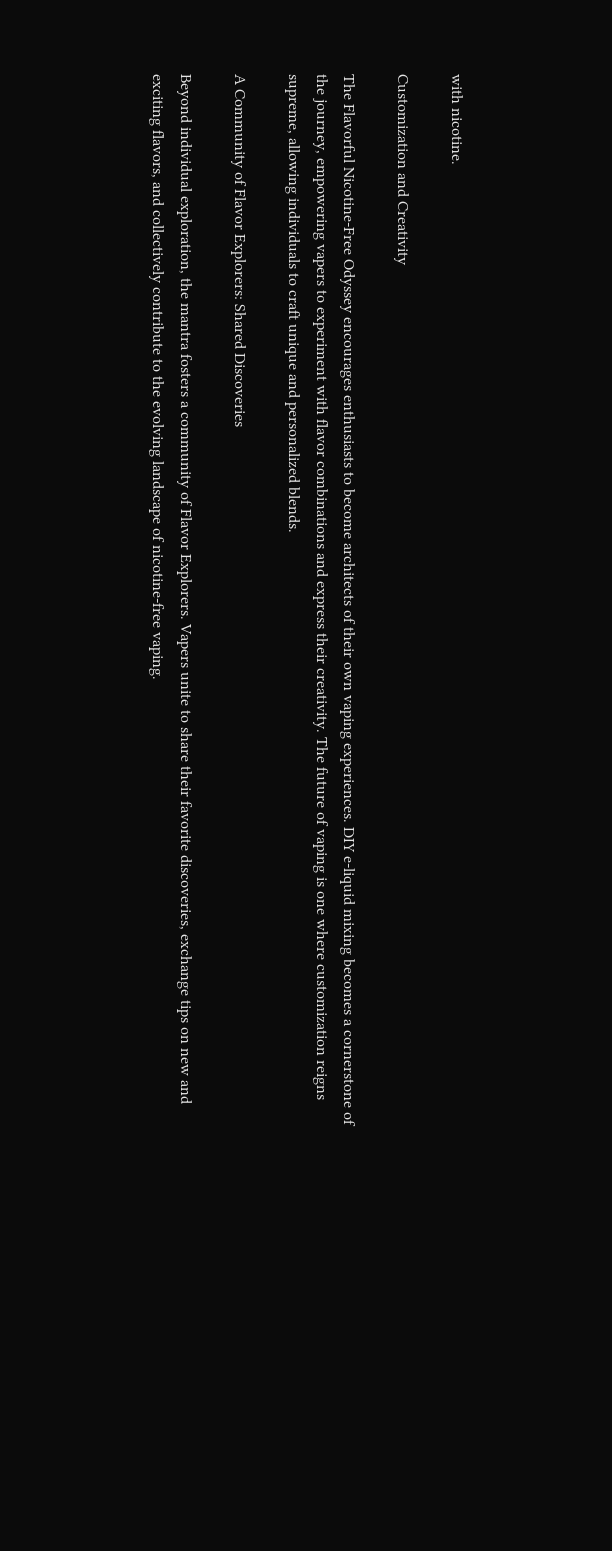with nicotine.

Customization and Creativity

The Flavorful Nicotine-Free Odyssey encourages enthusiasts to become architects of their own vaping experiences. DIY e-liquid mixing becomes a cornerstone of the journey, empowering vapers to experiment with flavor combinations and express their creativity. The future of vaping is one where customization reigns supreme, allowing individuals to craft unique and personalized blends.

A Community of Flavor Explorers: Shared Discoveries

Beyond individual exploration, the mantra fosters a community of Flavor Explorers. Vapers unite to share their favorite discoveries, exchange tips on new and exciting flavors, and collectively contribute to the evolving landscape of nicotine-free vaping.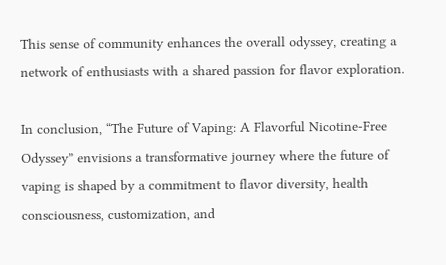This sense of community enhances the overall odyssey, creating a network of enthusiasts with a shared passion for flavor exploration.

In conclusion, “The Future of Vaping: A Flavorful Nicotine-Free Odyssey” envisions a transformative journey where the future of vaping is shaped by a commitment to flavor diversity, health consciousness, customization, and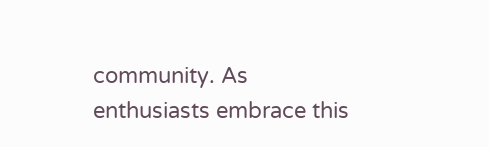community. As enthusiasts embrace this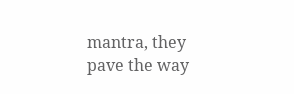mantra, they pave the way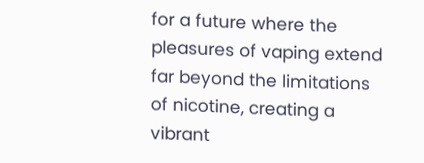for a future where the pleasures of vaping extend far beyond the limitations of nicotine, creating a vibrant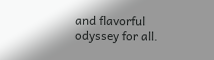and flavorful odyssey for all.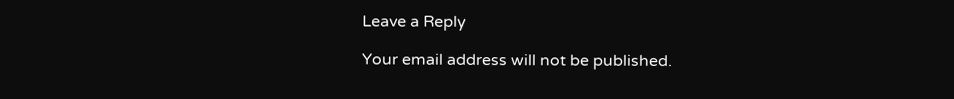Leave a Reply

Your email address will not be published.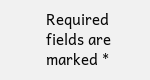Required fields are marked *